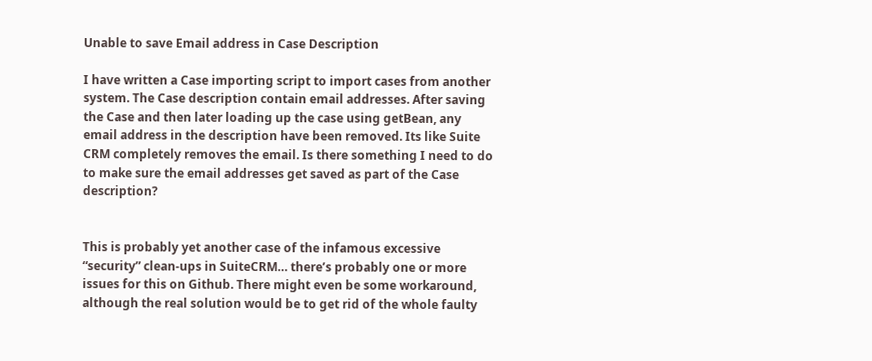Unable to save Email address in Case Description

I have written a Case importing script to import cases from another system. The Case description contain email addresses. After saving the Case and then later loading up the case using getBean, any email address in the description have been removed. Its like Suite CRM completely removes the email. Is there something I need to do to make sure the email addresses get saved as part of the Case description?


This is probably yet another case of the infamous excessive “security” clean-ups in SuiteCRM… there’s probably one or more issues for this on Github. There might even be some workaround, although the real solution would be to get rid of the whole faulty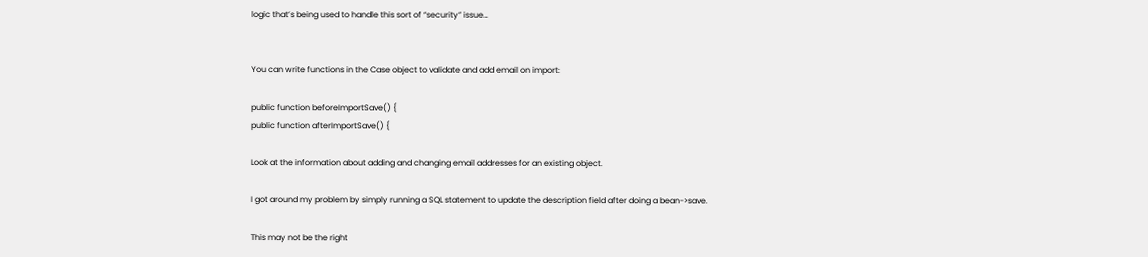logic that’s being used to handle this sort of “security” issue…


You can write functions in the Case object to validate and add email on import:

public function beforeImportSave() {
public function afterImportSave() {

Look at the information about adding and changing email addresses for an existing object.

I got around my problem by simply running a SQL statement to update the description field after doing a bean->save.

This may not be the right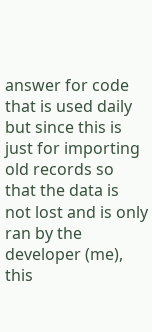answer for code that is used daily but since this is just for importing old records so that the data is not lost and is only ran by the developer (me), this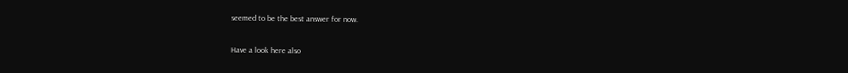seemed to be the best answer for now.

Have a look here also